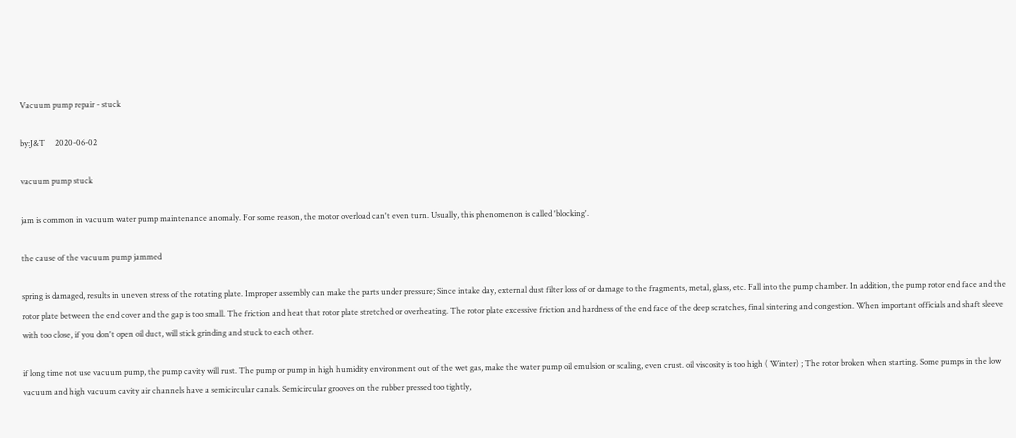Vacuum pump repair - stuck

by:J&T     2020-06-02

vacuum pump stuck

jam is common in vacuum water pump maintenance anomaly. For some reason, the motor overload can't even turn. Usually, this phenomenon is called 'blocking'.

the cause of the vacuum pump jammed

spring is damaged, results in uneven stress of the rotating plate. Improper assembly can make the parts under pressure; Since intake day, external dust filter loss of or damage to the fragments, metal, glass, etc. Fall into the pump chamber. In addition, the pump rotor end face and the rotor plate between the end cover and the gap is too small. The friction and heat that rotor plate stretched or overheating. The rotor plate excessive friction and hardness of the end face of the deep scratches, final sintering and congestion. When important officials and shaft sleeve with too close, if you don't open oil duct, will stick grinding and stuck to each other.

if long time not use vacuum pump, the pump cavity will rust. The pump or pump in high humidity environment out of the wet gas, make the water pump oil emulsion or scaling, even crust. oil viscosity is too high ( Winter) ; The rotor broken when starting. Some pumps in the low vacuum and high vacuum cavity air channels have a semicircular canals. Semicircular grooves on the rubber pressed too tightly,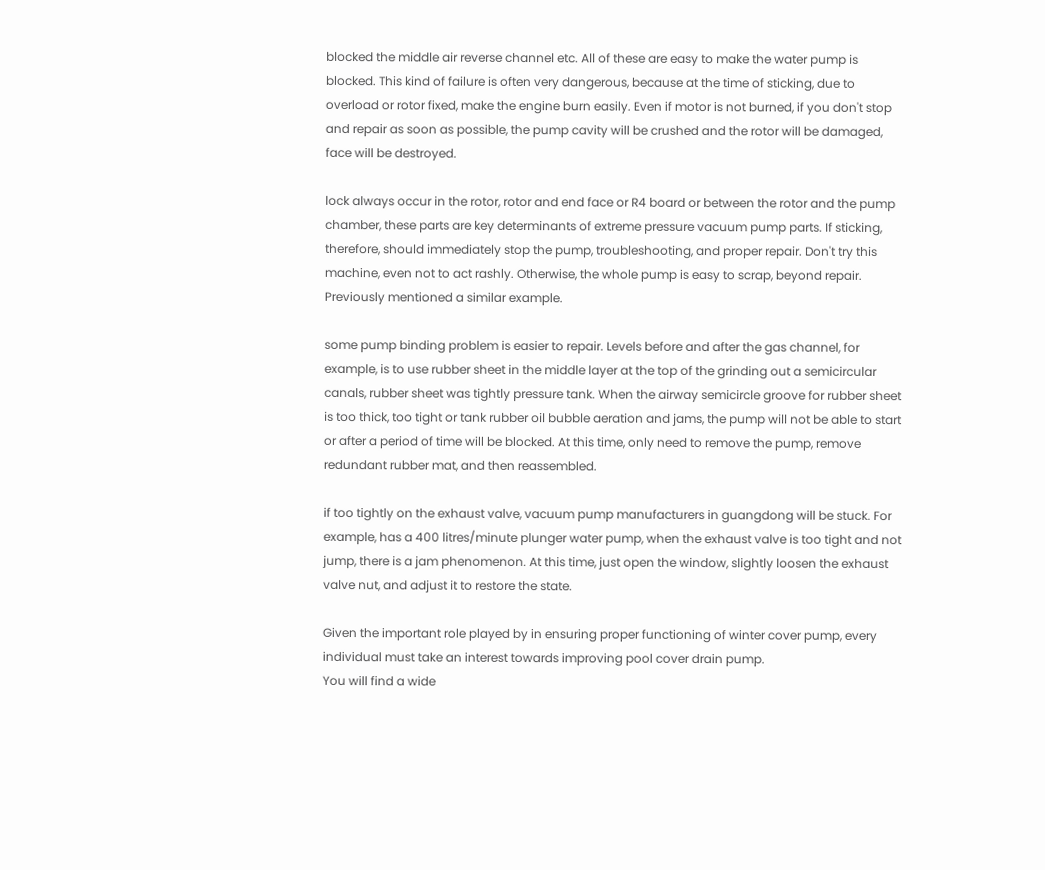blocked the middle air reverse channel etc. All of these are easy to make the water pump is blocked. This kind of failure is often very dangerous, because at the time of sticking, due to overload or rotor fixed, make the engine burn easily. Even if motor is not burned, if you don't stop and repair as soon as possible, the pump cavity will be crushed and the rotor will be damaged, face will be destroyed.

lock always occur in the rotor, rotor and end face or R4 board or between the rotor and the pump chamber, these parts are key determinants of extreme pressure vacuum pump parts. If sticking, therefore, should immediately stop the pump, troubleshooting, and proper repair. Don't try this machine, even not to act rashly. Otherwise, the whole pump is easy to scrap, beyond repair. Previously mentioned a similar example.

some pump binding problem is easier to repair. Levels before and after the gas channel, for example, is to use rubber sheet in the middle layer at the top of the grinding out a semicircular canals, rubber sheet was tightly pressure tank. When the airway semicircle groove for rubber sheet is too thick, too tight or tank rubber oil bubble aeration and jams, the pump will not be able to start or after a period of time will be blocked. At this time, only need to remove the pump, remove redundant rubber mat, and then reassembled.

if too tightly on the exhaust valve, vacuum pump manufacturers in guangdong will be stuck. For example, has a 400 litres/minute plunger water pump, when the exhaust valve is too tight and not jump, there is a jam phenomenon. At this time, just open the window, slightly loosen the exhaust valve nut, and adjust it to restore the state.

Given the important role played by in ensuring proper functioning of winter cover pump, every individual must take an interest towards improving pool cover drain pump.
You will find a wide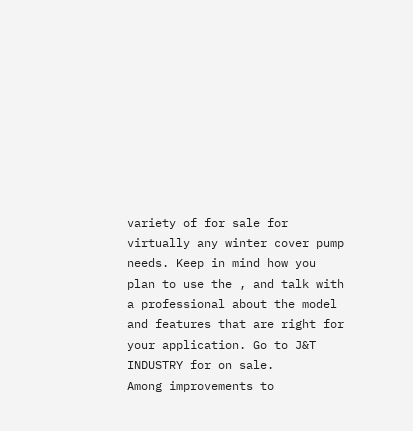variety of for sale for virtually any winter cover pump needs. Keep in mind how you plan to use the , and talk with a professional about the model and features that are right for your application. Go to J&T INDUSTRY for on sale.
Among improvements to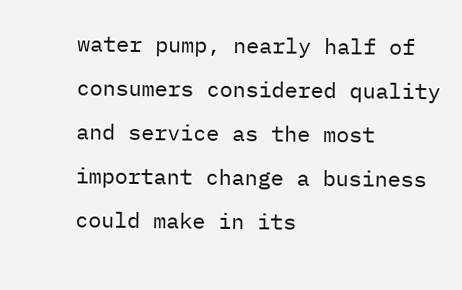water pump, nearly half of consumers considered quality and service as the most important change a business could make in its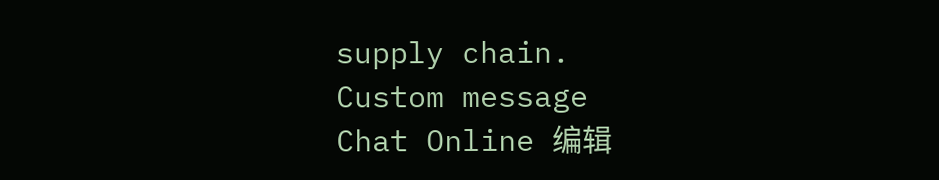supply chain.
Custom message
Chat Online 编辑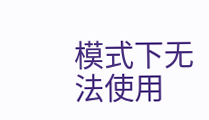模式下无法使用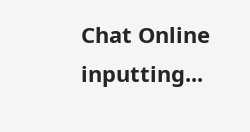Chat Online inputting...